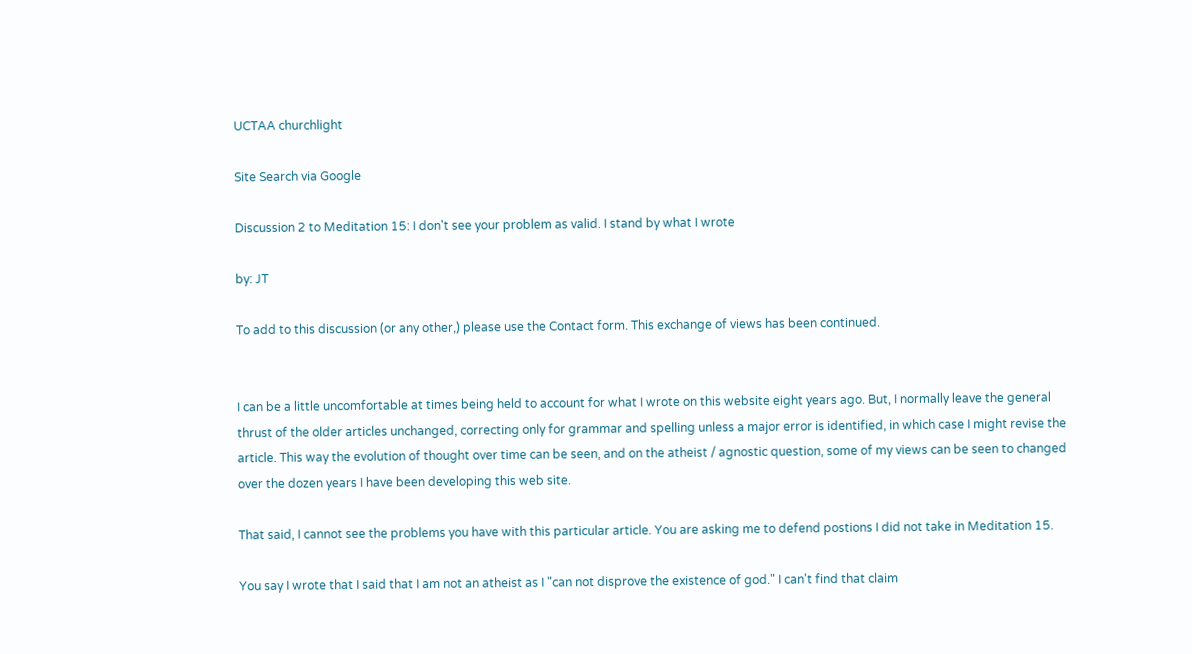UCTAA churchlight

Site Search via Google

Discussion 2 to Meditation 15: I don't see your problem as valid. I stand by what I wrote

by: JT

To add to this discussion (or any other,) please use the Contact form. This exchange of views has been continued.


I can be a little uncomfortable at times being held to account for what I wrote on this website eight years ago. But, I normally leave the general thrust of the older articles unchanged, correcting only for grammar and spelling unless a major error is identified, in which case I might revise the article. This way the evolution of thought over time can be seen, and on the atheist / agnostic question, some of my views can be seen to changed over the dozen years I have been developing this web site.

That said, I cannot see the problems you have with this particular article. You are asking me to defend postions I did not take in Meditation 15.

You say I wrote that I said that I am not an atheist as I "can not disprove the existence of god." I can't find that claim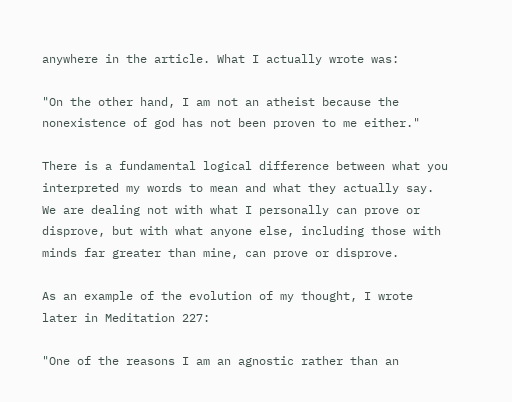anywhere in the article. What I actually wrote was:

"On the other hand, I am not an atheist because the nonexistence of god has not been proven to me either."

There is a fundamental logical difference between what you interpreted my words to mean and what they actually say. We are dealing not with what I personally can prove or disprove, but with what anyone else, including those with minds far greater than mine, can prove or disprove.

As an example of the evolution of my thought, I wrote later in Meditation 227:

"One of the reasons I am an agnostic rather than an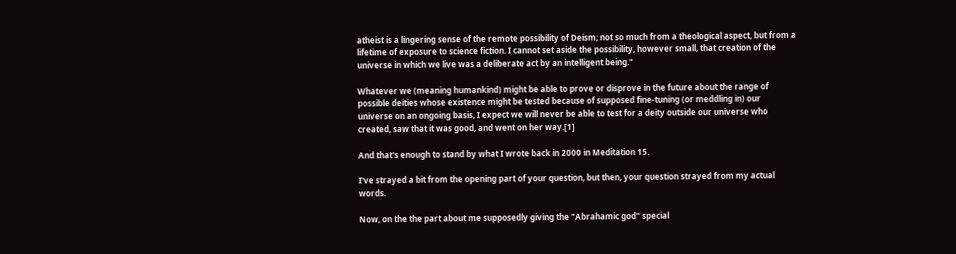atheist is a lingering sense of the remote possibility of Deism; not so much from a theological aspect, but from a lifetime of exposure to science fiction. I cannot set aside the possibility, however small, that creation of the universe in which we live was a deliberate act by an intelligent being."

Whatever we (meaning humankind) might be able to prove or disprove in the future about the range of possible deities whose existence might be tested because of supposed fine-tuning (or meddling in) our universe on an ongoing basis, I expect we will never be able to test for a deity outside our universe who created, saw that it was good, and went on her way.[1]

And that's enough to stand by what I wrote back in 2000 in Meditation 15.

I've strayed a bit from the opening part of your question, but then, your question strayed from my actual words.

Now, on the the part about me supposedly giving the "Abrahamic god" special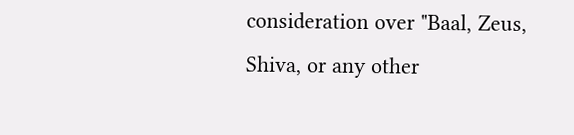consideration over "Baal, Zeus, Shiva, or any other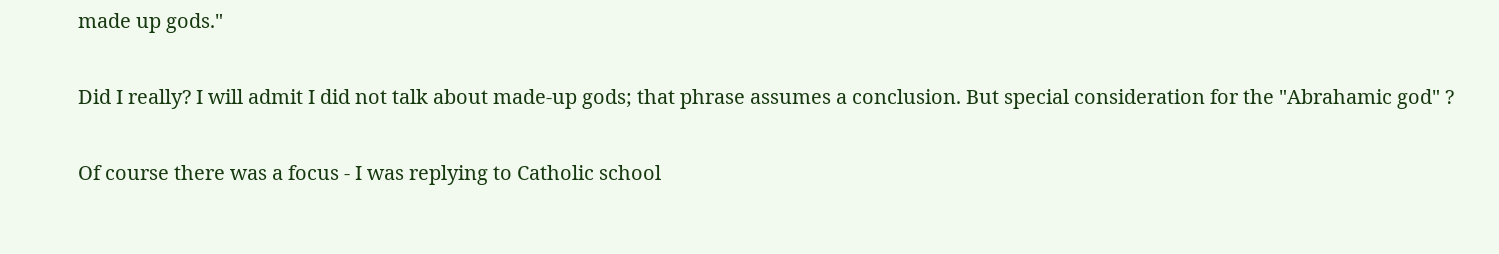made up gods."

Did I really? I will admit I did not talk about made-up gods; that phrase assumes a conclusion. But special consideration for the "Abrahamic god" ?

Of course there was a focus - I was replying to Catholic school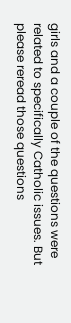girls and a couple of the questions were related to specifically Catholic issues. But please reread those questions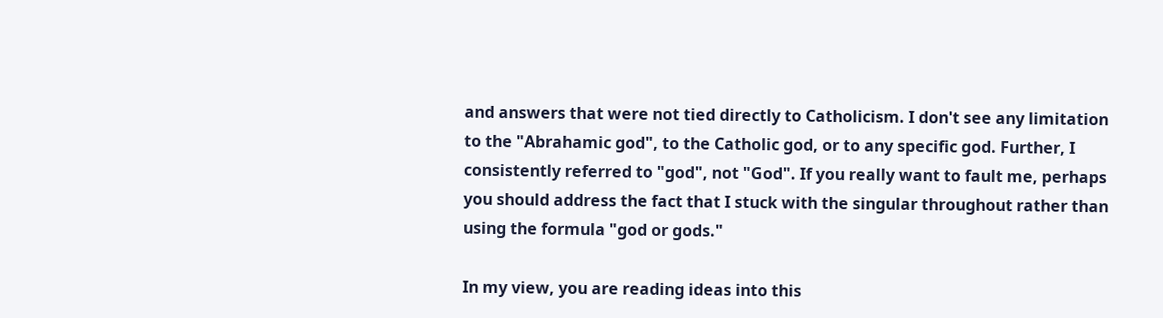and answers that were not tied directly to Catholicism. I don't see any limitation to the "Abrahamic god", to the Catholic god, or to any specific god. Further, I consistently referred to "god", not "God". If you really want to fault me, perhaps you should address the fact that I stuck with the singular throughout rather than using the formula "god or gods."

In my view, you are reading ideas into this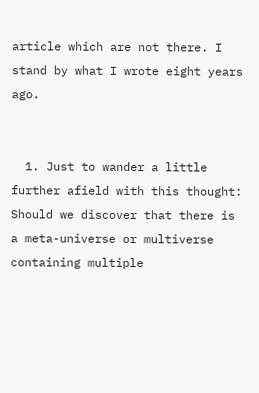article which are not there. I stand by what I wrote eight years ago.


  1. Just to wander a little further afield with this thought: Should we discover that there is a meta-universe or multiverse containing multiple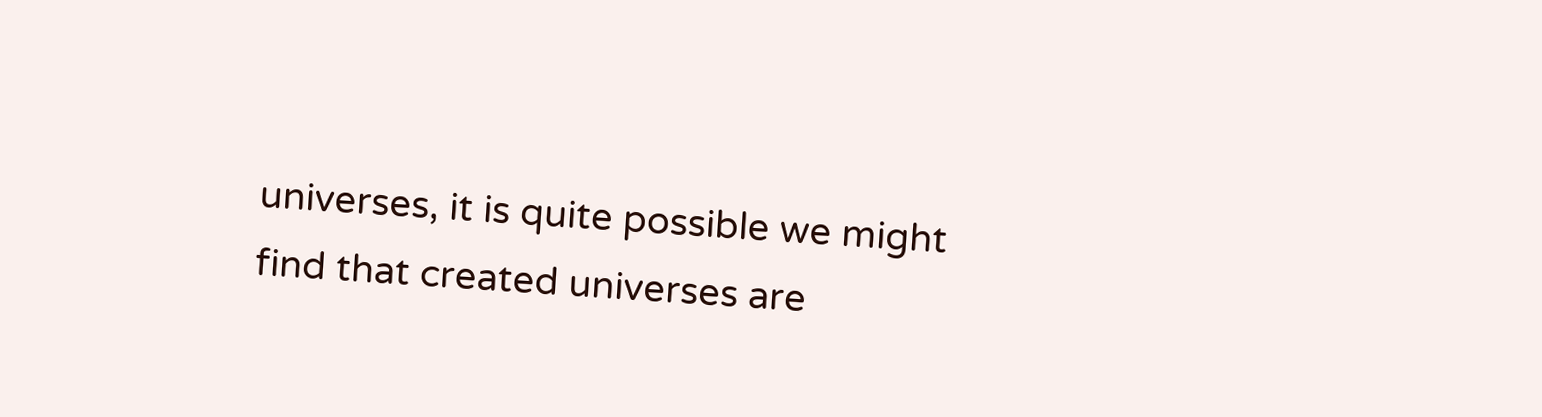universes, it is quite possible we might find that created universes are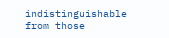indistinguishable from those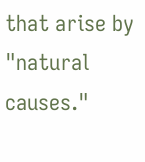that arise by "natural causes."